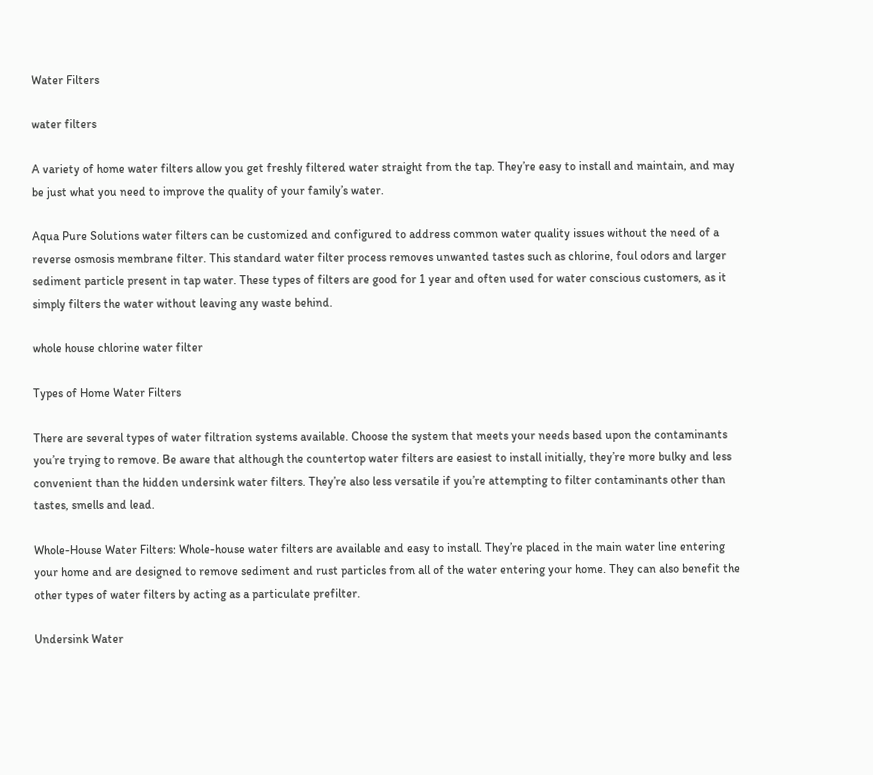Water Filters

water filters

A variety of home water filters allow you get freshly filtered water straight from the tap. They’re easy to install and maintain, and may be just what you need to improve the quality of your family’s water.

Aqua Pure Solutions water filters can be customized and configured to address common water quality issues without the need of a reverse osmosis membrane filter. This standard water filter process removes unwanted tastes such as chlorine, foul odors and larger sediment particle present in tap water. These types of filters are good for 1 year and often used for water conscious customers, as it simply filters the water without leaving any waste behind.

whole house chlorine water filter

Types of Home Water Filters

There are several types of water filtration systems available. Choose the system that meets your needs based upon the contaminants you’re trying to remove. Be aware that although the countertop water filters are easiest to install initially, they’re more bulky and less convenient than the hidden undersink water filters. They’re also less versatile if you’re attempting to filter contaminants other than tastes, smells and lead.

Whole-House Water Filters: Whole-house water filters are available and easy to install. They’re placed in the main water line entering your home and are designed to remove sediment and rust particles from all of the water entering your home. They can also benefit the other types of water filters by acting as a particulate prefilter.

Undersink Water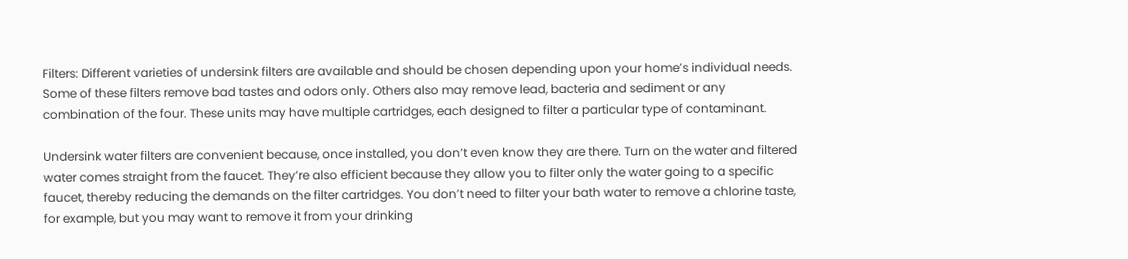Filters: Different varieties of undersink filters are available and should be chosen depending upon your home’s individual needs. Some of these filters remove bad tastes and odors only. Others also may remove lead, bacteria and sediment or any combination of the four. These units may have multiple cartridges, each designed to filter a particular type of contaminant.

Undersink water filters are convenient because, once installed, you don’t even know they are there. Turn on the water and filtered water comes straight from the faucet. They’re also efficient because they allow you to filter only the water going to a specific faucet, thereby reducing the demands on the filter cartridges. You don’t need to filter your bath water to remove a chlorine taste, for example, but you may want to remove it from your drinking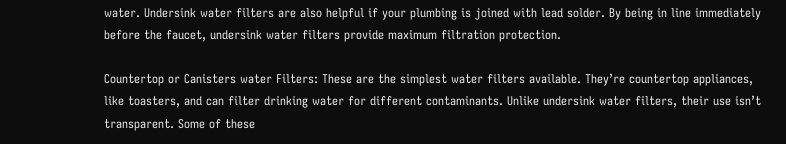water. Undersink water filters are also helpful if your plumbing is joined with lead solder. By being in line immediately before the faucet, undersink water filters provide maximum filtration protection.

Countertop or Canisters water Filters: These are the simplest water filters available. They’re countertop appliances, like toasters, and can filter drinking water for different contaminants. Unlike undersink water filters, their use isn’t transparent. Some of these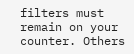filters must remain on your counter. Others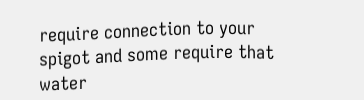require connection to your spigot and some require that water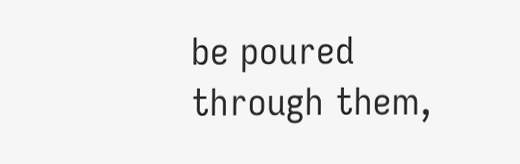be poured through them,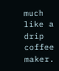much like a drip coffee maker.